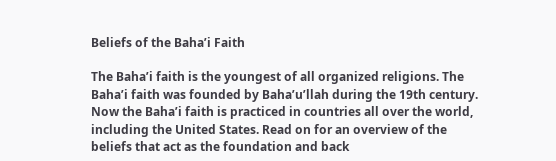Beliefs of the Baha’i Faith

The Baha’i faith is the youngest of all organized religions. The Baha’i faith was founded by Baha’u’llah during the 19th century. Now the Baha’i faith is practiced in countries all over the world, including the United States. Read on for an overview of the beliefs that act as the foundation and back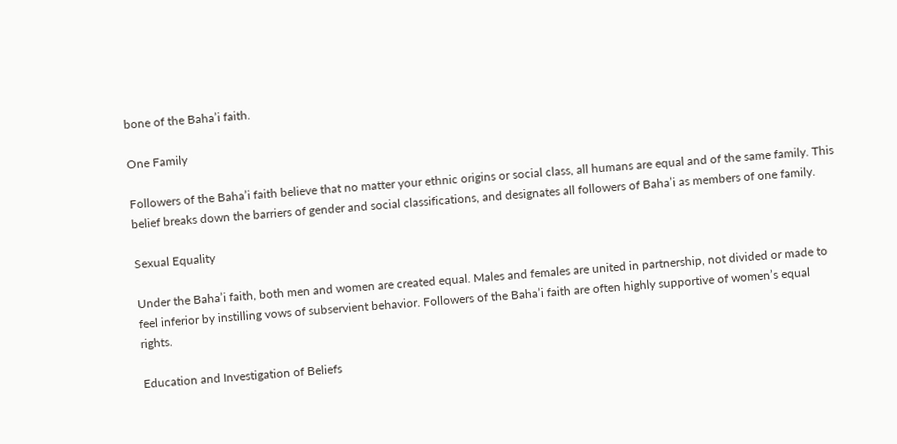bone of the Baha’i faith.

One Family

Followers of the Baha’i faith believe that no matter your ethnic origins or social class, all humans are equal and of the same family. This belief breaks down the barriers of gender and social classifications, and designates all followers of Baha’i as members of one family.

Sexual Equality

Under the Baha’i faith, both men and women are created equal. Males and females are united in partnership, not divided or made to feel inferior by instilling vows of subservient behavior. Followers of the Baha’i faith are often highly supportive of women’s equal rights.

Education and Investigation of Beliefs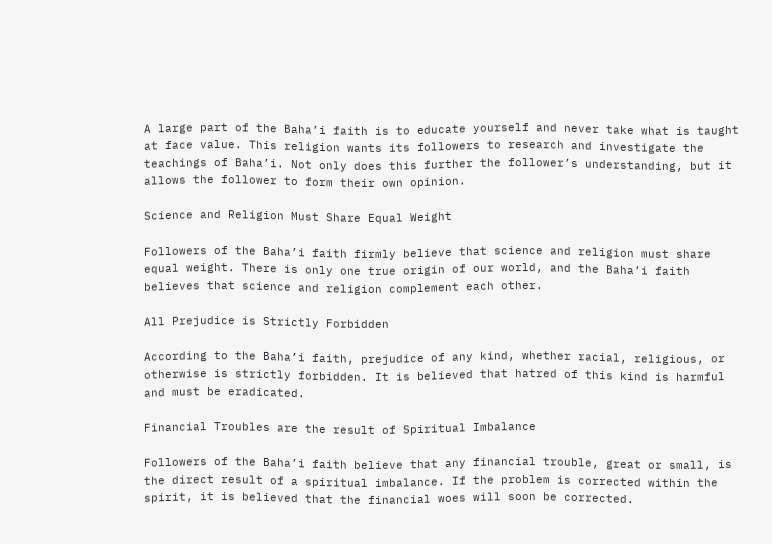A large part of the Baha’i faith is to educate yourself and never take what is taught at face value. This religion wants its followers to research and investigate the teachings of Baha’i. Not only does this further the follower’s understanding, but it allows the follower to form their own opinion.

Science and Religion Must Share Equal Weight

Followers of the Baha’i faith firmly believe that science and religion must share equal weight. There is only one true origin of our world, and the Baha’i faith believes that science and religion complement each other.

All Prejudice is Strictly Forbidden

According to the Baha’i faith, prejudice of any kind, whether racial, religious, or otherwise is strictly forbidden. It is believed that hatred of this kind is harmful and must be eradicated.

Financial Troubles are the result of Spiritual Imbalance

Followers of the Baha’i faith believe that any financial trouble, great or small, is the direct result of a spiritual imbalance. If the problem is corrected within the spirit, it is believed that the financial woes will soon be corrected.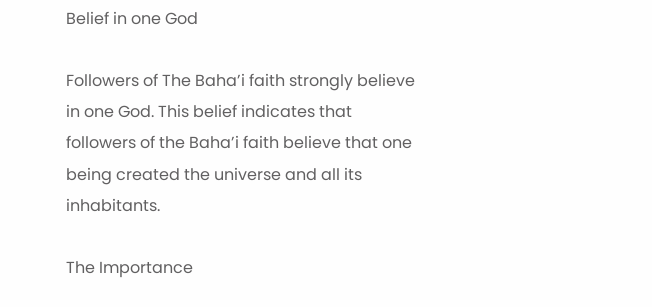Belief in one God

Followers of The Baha’i faith strongly believe in one God. This belief indicates that followers of the Baha’i faith believe that one being created the universe and all its inhabitants.

The Importance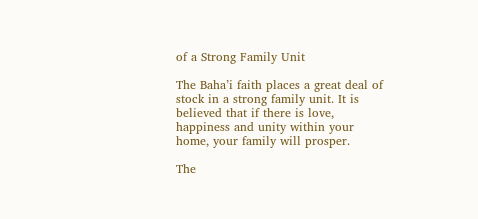of a Strong Family Unit

The Baha’i faith places a great deal of stock in a strong family unit. It is believed that if there is love, happiness and unity within your home, your family will prosper.

The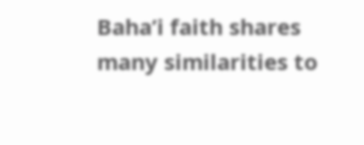Baha’i faith shares many similarities to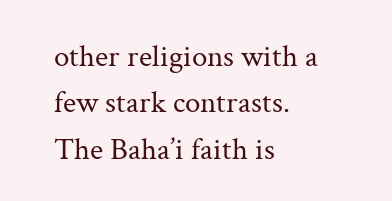other religions with a few stark contrasts. The Baha’i faith is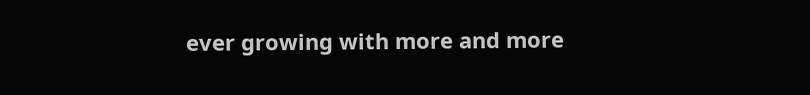ever growing with more and more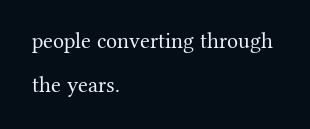people converting through the years.